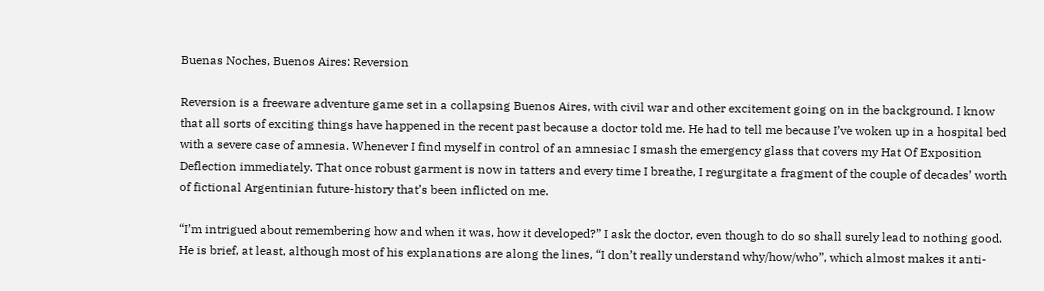Buenas Noches, Buenos Aires: Reversion

Reversion is a freeware adventure game set in a collapsing Buenos Aires, with civil war and other excitement going on in the background. I know that all sorts of exciting things have happened in the recent past because a doctor told me. He had to tell me because I’ve woken up in a hospital bed with a severe case of amnesia. Whenever I find myself in control of an amnesiac I smash the emergency glass that covers my Hat Of Exposition Deflection immediately. That once robust garment is now in tatters and every time I breathe, I regurgitate a fragment of the couple of decades’ worth of fictional Argentinian future-history that’s been inflicted on me.

“I’m intrigued about remembering how and when it was, how it developed?” I ask the doctor, even though to do so shall surely lead to nothing good. He is brief, at least, although most of his explanations are along the lines, “I don’t really understand why/how/who”, which almost makes it anti-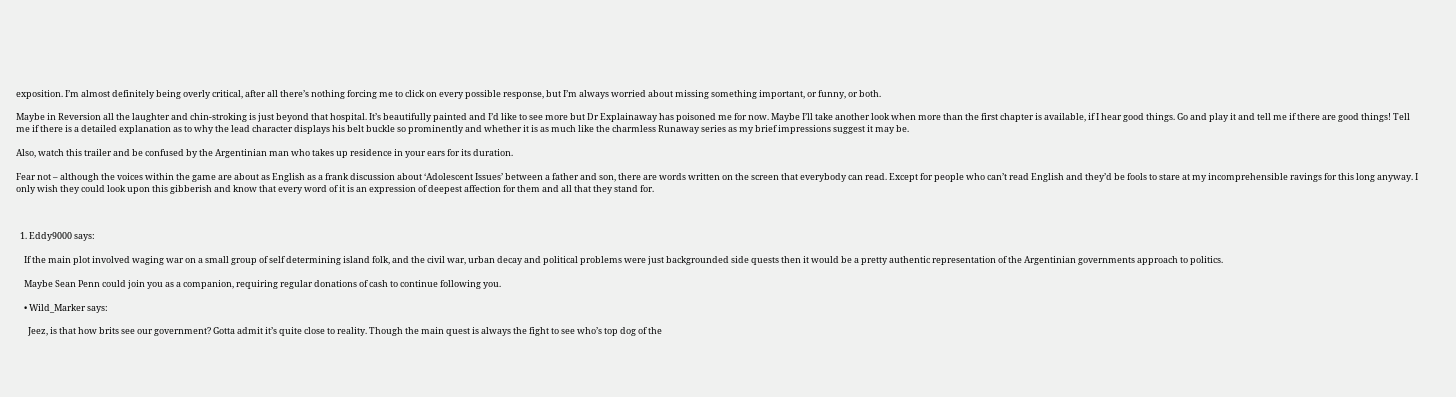exposition. I’m almost definitely being overly critical, after all there’s nothing forcing me to click on every possible response, but I’m always worried about missing something important, or funny, or both.

Maybe in Reversion all the laughter and chin-stroking is just beyond that hospital. It’s beautifully painted and I’d like to see more but Dr Explainaway has poisoned me for now. Maybe I’ll take another look when more than the first chapter is available, if I hear good things. Go and play it and tell me if there are good things! Tell me if there is a detailed explanation as to why the lead character displays his belt buckle so prominently and whether it is as much like the charmless Runaway series as my brief impressions suggest it may be.

Also, watch this trailer and be confused by the Argentinian man who takes up residence in your ears for its duration.

Fear not – although the voices within the game are about as English as a frank discussion about ‘Adolescent Issues’ between a father and son, there are words written on the screen that everybody can read. Except for people who can’t read English and they’d be fools to stare at my incomprehensible ravings for this long anyway. I only wish they could look upon this gibberish and know that every word of it is an expression of deepest affection for them and all that they stand for.



  1. Eddy9000 says:

    If the main plot involved waging war on a small group of self determining island folk, and the civil war, urban decay and political problems were just backgrounded side quests then it would be a pretty authentic representation of the Argentinian governments approach to politics.

    Maybe Sean Penn could join you as a companion, requiring regular donations of cash to continue following you.

    • Wild_Marker says:

      Jeez, is that how brits see our government? Gotta admit it’s quite close to reality. Though the main quest is always the fight to see who’s top dog of the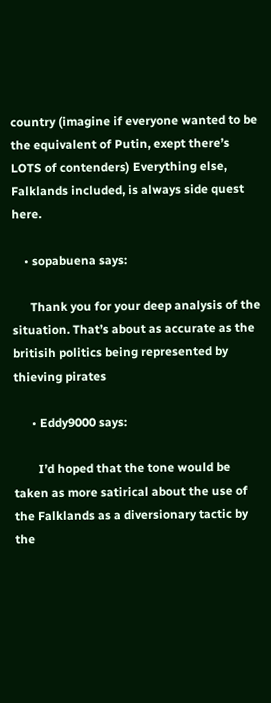country (imagine if everyone wanted to be the equivalent of Putin, exept there’s LOTS of contenders) Everything else, Falklands included, is always side quest here.

    • sopabuena says:

      Thank you for your deep analysis of the situation. That’s about as accurate as the britisih politics being represented by thieving pirates

      • Eddy9000 says:

        I’d hoped that the tone would be taken as more satirical about the use of the Falklands as a diversionary tactic by the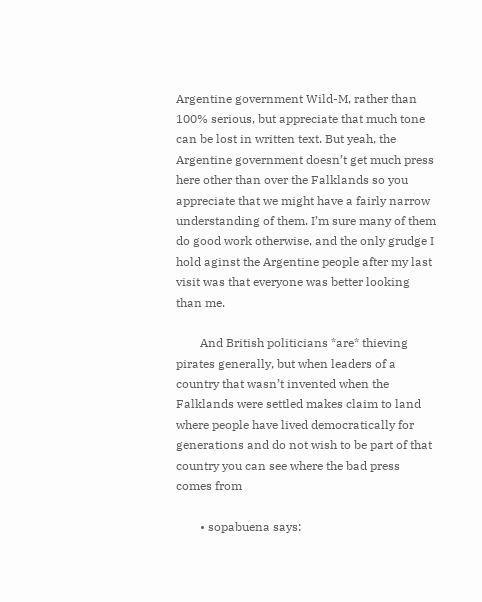Argentine government Wild-M, rather than 100% serious, but appreciate that much tone can be lost in written text. But yeah, the Argentine government doesn’t get much press here other than over the Falklands so you appreciate that we might have a fairly narrow understanding of them. I’m sure many of them do good work otherwise, and the only grudge I hold aginst the Argentine people after my last visit was that everyone was better looking than me.

        And British politicians *are* thieving pirates generally, but when leaders of a country that wasn’t invented when the Falklands were settled makes claim to land where people have lived democratically for generations and do not wish to be part of that country you can see where the bad press comes from

        • sopabuena says: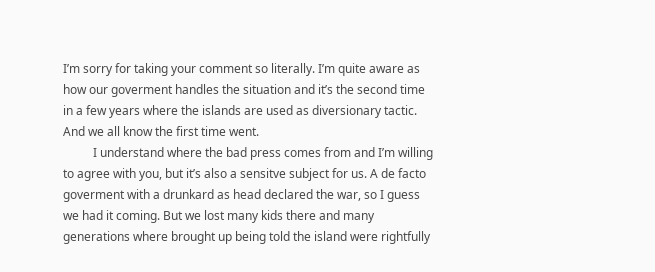I’m sorry for taking your comment so literally. I’m quite aware as how our goverment handles the situation and it’s the second time in a few years where the islands are used as diversionary tactic. And we all know the first time went.
          I understand where the bad press comes from and I’m willing to agree with you, but it’s also a sensitve subject for us. A de facto goverment with a drunkard as head declared the war, so I guess we had it coming. But we lost many kids there and many generations where brought up being told the island were rightfully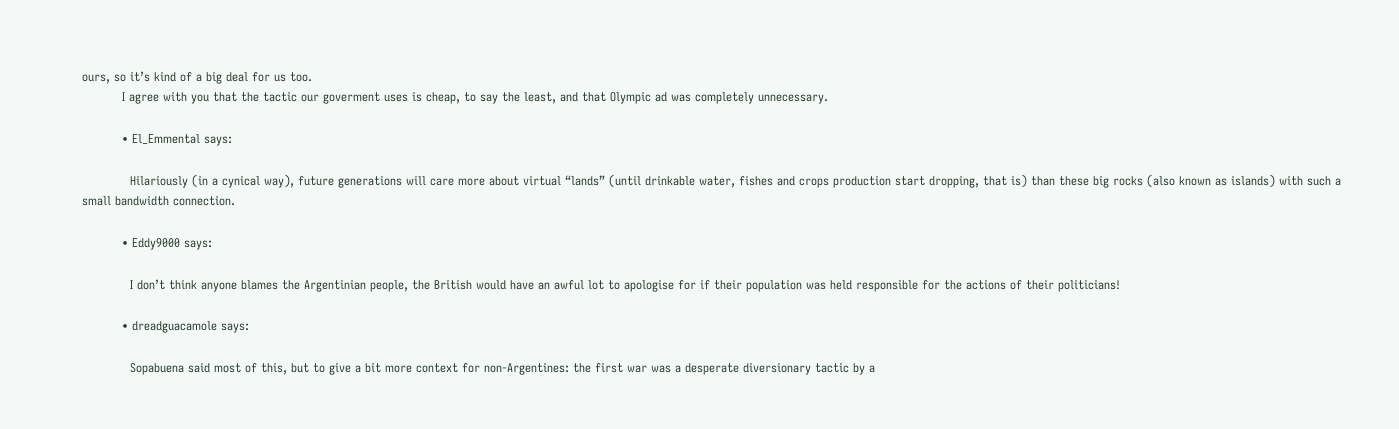ours, so it’s kind of a big deal for us too.
          I agree with you that the tactic our goverment uses is cheap, to say the least, and that Olympic ad was completely unnecessary.

          • El_Emmental says:

            Hilariously (in a cynical way), future generations will care more about virtual “lands” (until drinkable water, fishes and crops production start dropping, that is) than these big rocks (also known as islands) with such a small bandwidth connection.

          • Eddy9000 says:

            I don’t think anyone blames the Argentinian people, the British would have an awful lot to apologise for if their population was held responsible for the actions of their politicians!

          • dreadguacamole says:

            Sopabuena said most of this, but to give a bit more context for non-Argentines: the first war was a desperate diversionary tactic by a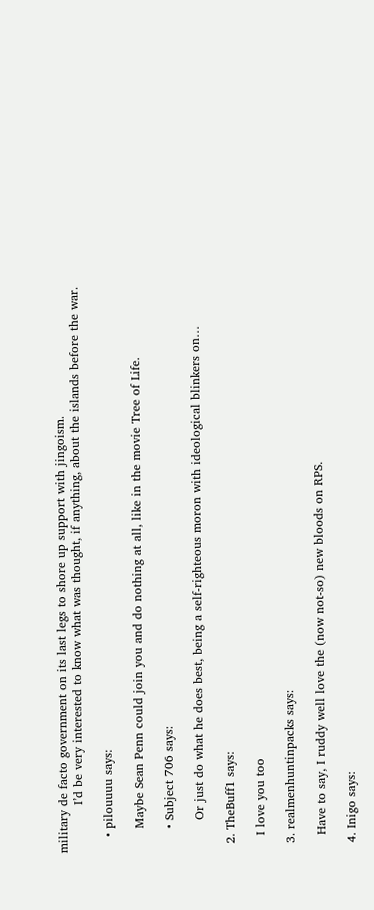military de facto government on its last legs to shore up support with jingoism.
            I’d be very interested to know what was thought, if anything, about the islands before the war.

    • pilouuuu says:

      Maybe Sean Penn could join you and do nothing at all, like in the movie Tree of Life.

      • Subject 706 says:

        Or just do what he does best, being a self-righteous moron with ideological blinkers on…

  2. TheBuff1 says:

    I love you too

  3. realmenhuntinpacks says:

    Have to say, I ruddy well love the (now not-so) new bloods on RPS.

  4. Inigo says: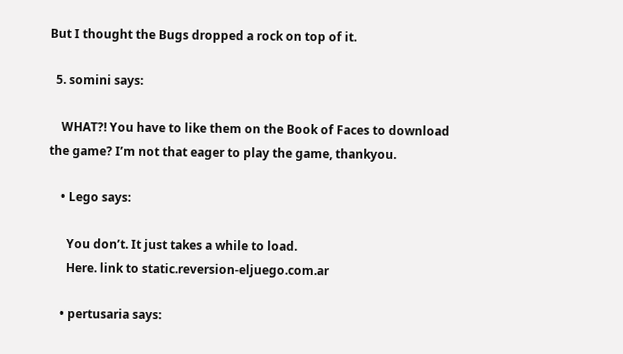But I thought the Bugs dropped a rock on top of it.

  5. somini says:

    WHAT?! You have to like them on the Book of Faces to download the game? I’m not that eager to play the game, thankyou.

    • Lego says:

      You don’t. It just takes a while to load.
      Here. link to static.reversion-eljuego.com.ar

    • pertusaria says: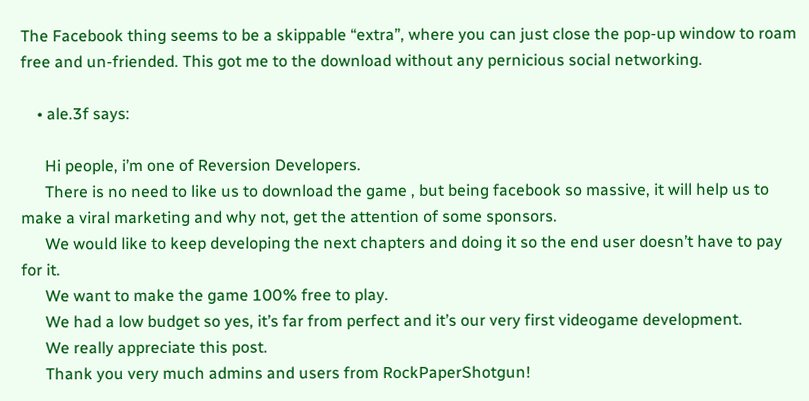The Facebook thing seems to be a skippable “extra”, where you can just close the pop-up window to roam free and un-friended. This got me to the download without any pernicious social networking.

    • ale.3f says:

      Hi people, i’m one of Reversion Developers.
      There is no need to like us to download the game , but being facebook so massive, it will help us to make a viral marketing and why not, get the attention of some sponsors.
      We would like to keep developing the next chapters and doing it so the end user doesn’t have to pay for it.
      We want to make the game 100% free to play.
      We had a low budget so yes, it’s far from perfect and it’s our very first videogame development.
      We really appreciate this post.
      Thank you very much admins and users from RockPaperShotgun!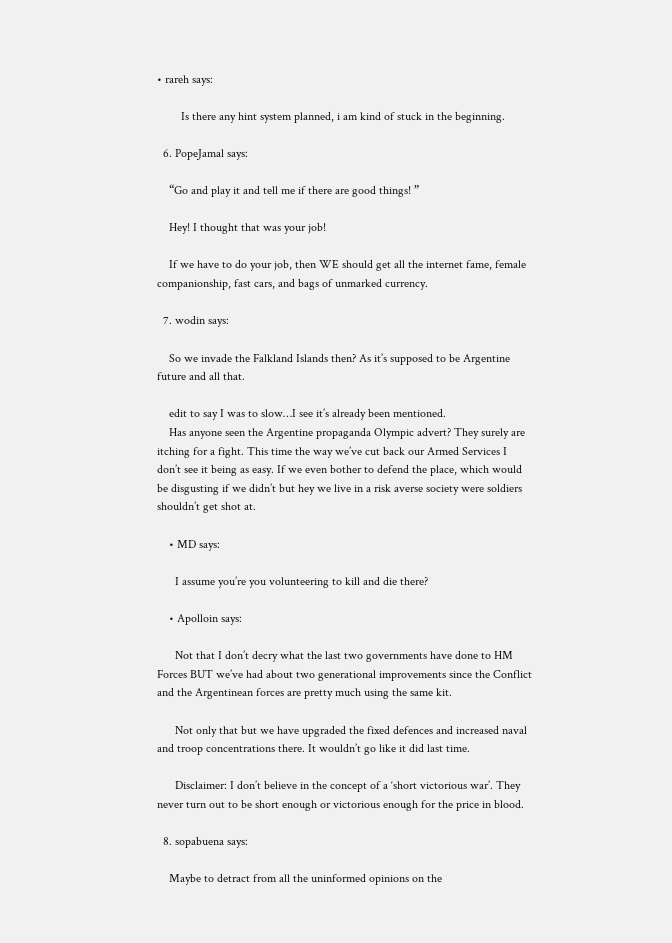• rareh says:

        Is there any hint system planned, i am kind of stuck in the beginning.

  6. PopeJamal says:

    “Go and play it and tell me if there are good things! ”

    Hey! I thought that was your job!

    If we have to do your job, then WE should get all the internet fame, female companionship, fast cars, and bags of unmarked currency.

  7. wodin says:

    So we invade the Falkland Islands then? As it’s supposed to be Argentine future and all that.

    edit to say I was to slow…I see it’s already been mentioned.
    Has anyone seen the Argentine propaganda Olympic advert? They surely are itching for a fight. This time the way we’ve cut back our Armed Services I don’t see it being as easy. If we even bother to defend the place, which would be disgusting if we didn’t but hey we live in a risk averse society were soldiers shouldn’t get shot at.

    • MD says:

      I assume you’re you volunteering to kill and die there?

    • Apolloin says:

      Not that I don’t decry what the last two governments have done to HM Forces BUT we’ve had about two generational improvements since the Conflict and the Argentinean forces are pretty much using the same kit.

      Not only that but we have upgraded the fixed defences and increased naval and troop concentrations there. It wouldn’t go like it did last time.

      Disclaimer: I don’t believe in the concept of a ‘short victorious war’. They never turn out to be short enough or victorious enough for the price in blood.

  8. sopabuena says:

    Maybe to detract from all the uninformed opinions on the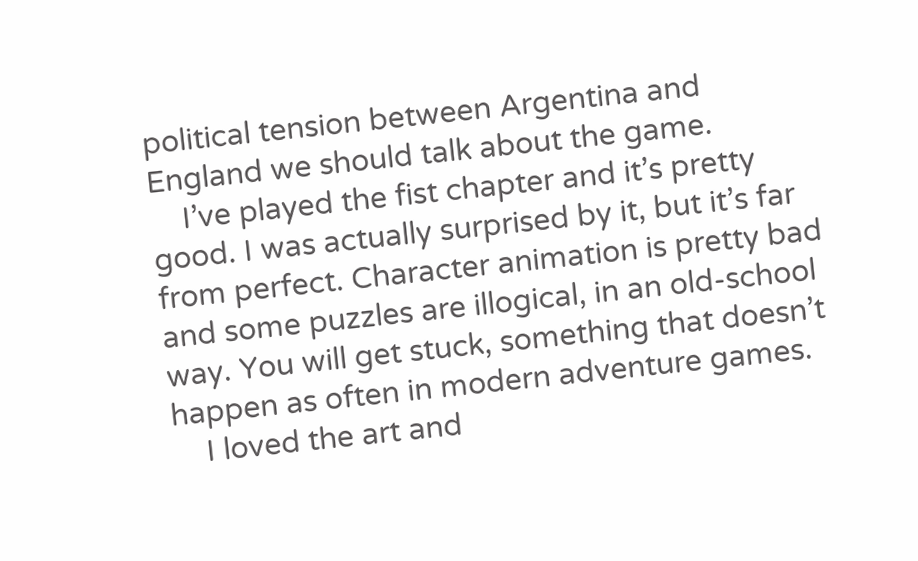political tension between Argentina and England we should talk about the game.
    I’ve played the fist chapter and it’s pretty good. I was actually surprised by it, but it’s far from perfect. Character animation is pretty bad and some puzzles are illogical, in an old-school way. You will get stuck, something that doesn’t happen as often in modern adventure games.
    I loved the art and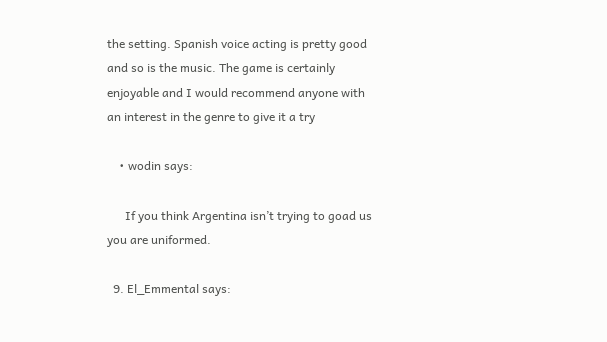the setting. Spanish voice acting is pretty good and so is the music. The game is certainly enjoyable and I would recommend anyone with an interest in the genre to give it a try

    • wodin says:

      If you think Argentina isn’t trying to goad us you are uniformed.

  9. El_Emmental says: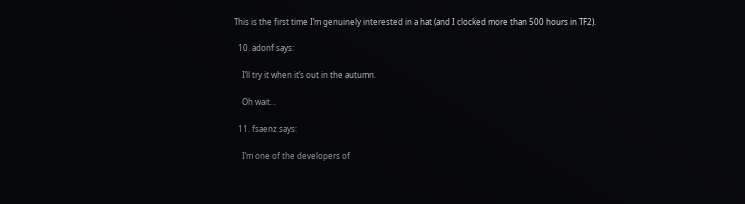This is the first time I’m genuinely interested in a hat (and I clocked more than 500 hours in TF2).

  10. adonf says:

    I’ll try it when it’s out in the autumn.

    Oh wait…

  11. fsaenz says:

    I’m one of the developers of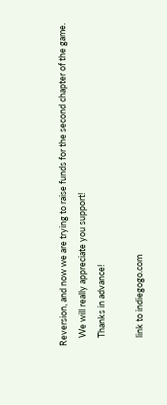Reversion, and now we are trying to raise funds for the second chapter of the game.
    We will really appreciate you support!
    Thanks in advance!

    link to indiegogo.com